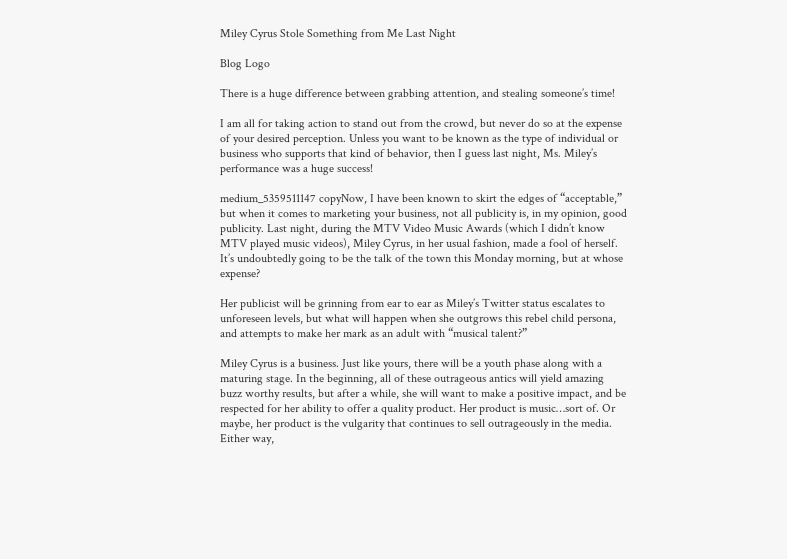Miley Cyrus Stole Something from Me Last Night

Blog Logo

There is a huge difference between grabbing attention, and stealing someone’s time!

I am all for taking action to stand out from the crowd, but never do so at the expense of your desired perception. Unless you want to be known as the type of individual or business who supports that kind of behavior, then I guess last night, Ms. Miley’s performance was a huge success!

medium_5359511147 copyNow, I have been known to skirt the edges of “acceptable,” but when it comes to marketing your business, not all publicity is, in my opinion, good publicity. Last night, during the MTV Video Music Awards (which I didn’t know MTV played music videos), Miley Cyrus, in her usual fashion, made a fool of herself. It’s undoubtedly going to be the talk of the town this Monday morning, but at whose expense?

Her publicist will be grinning from ear to ear as Miley’s Twitter status escalates to unforeseen levels, but what will happen when she outgrows this rebel child persona, and attempts to make her mark as an adult with “musical talent?”

Miley Cyrus is a business. Just like yours, there will be a youth phase along with a maturing stage. In the beginning, all of these outrageous antics will yield amazing buzz worthy results, but after a while, she will want to make a positive impact, and be respected for her ability to offer a quality product. Her product is music…sort of. Or maybe, her product is the vulgarity that continues to sell outrageously in the media. Either way,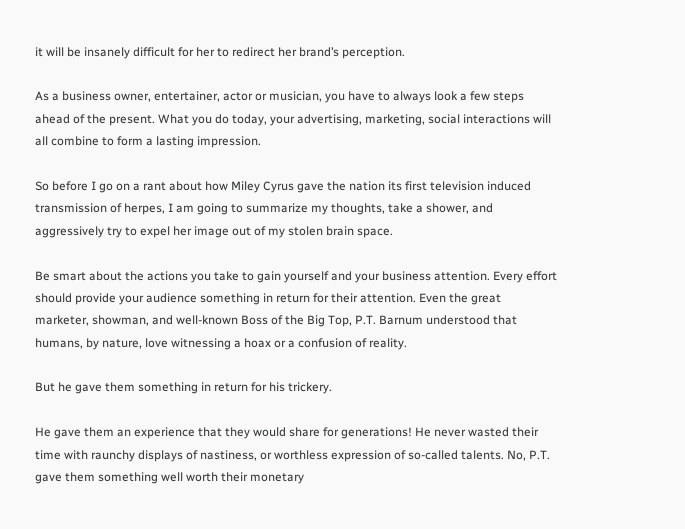it will be insanely difficult for her to redirect her brand’s perception.

As a business owner, entertainer, actor or musician, you have to always look a few steps ahead of the present. What you do today, your advertising, marketing, social interactions will all combine to form a lasting impression.

So before I go on a rant about how Miley Cyrus gave the nation its first television induced transmission of herpes, I am going to summarize my thoughts, take a shower, and aggressively try to expel her image out of my stolen brain space.

Be smart about the actions you take to gain yourself and your business attention. Every effort should provide your audience something in return for their attention. Even the great marketer, showman, and well-known Boss of the Big Top, P.T. Barnum understood that humans, by nature, love witnessing a hoax or a confusion of reality.

But he gave them something in return for his trickery.

He gave them an experience that they would share for generations! He never wasted their time with raunchy displays of nastiness, or worthless expression of so-called talents. No, P.T. gave them something well worth their monetary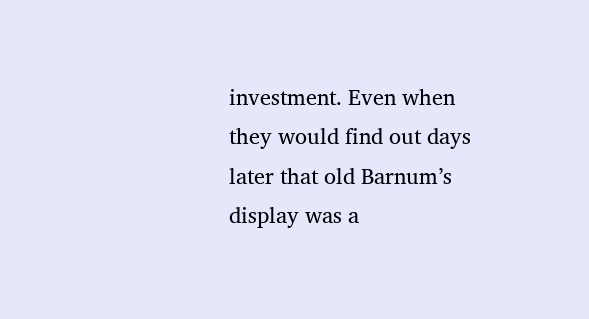investment. Even when they would find out days later that old Barnum’s display was a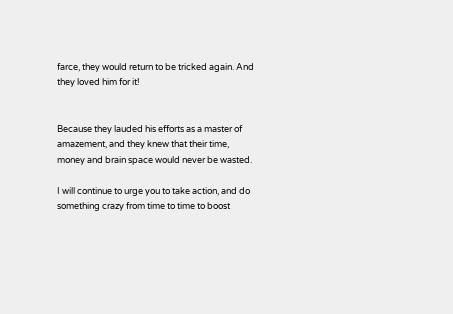farce, they would return to be tricked again. And they loved him for it!


Because they lauded his efforts as a master of amazement, and they knew that their time, money and brain space would never be wasted.

I will continue to urge you to take action, and do something crazy from time to time to boost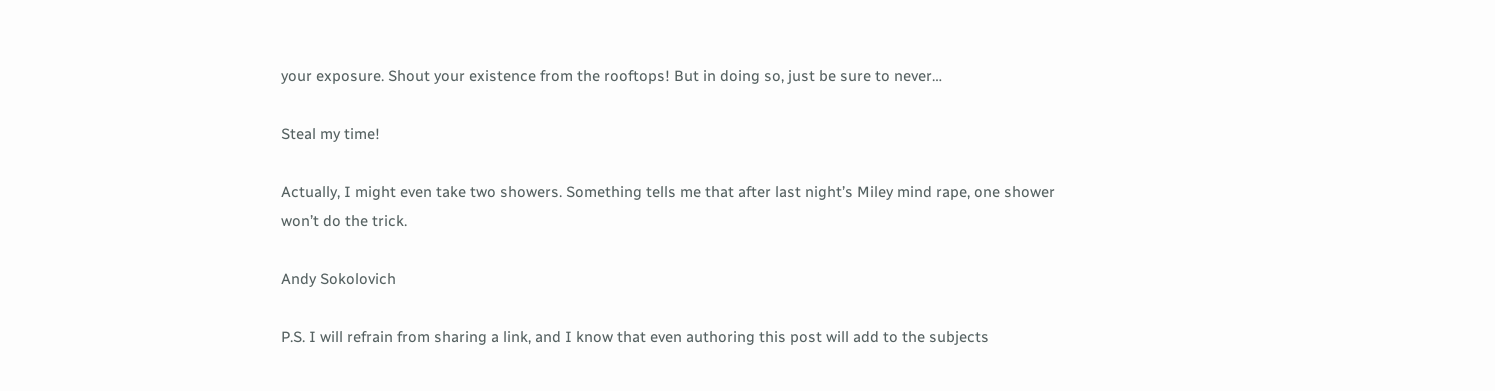your exposure. Shout your existence from the rooftops! But in doing so, just be sure to never…

Steal my time!

Actually, I might even take two showers. Something tells me that after last night’s Miley mind rape, one shower won’t do the trick.

Andy Sokolovich

P.S. I will refrain from sharing a link, and I know that even authoring this post will add to the subjects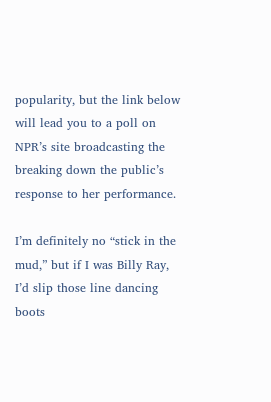popularity, but the link below will lead you to a poll on NPR’s site broadcasting the breaking down the public’s response to her performance.

I’m definitely no “stick in the mud,” but if I was Billy Ray, I’d slip those line dancing boots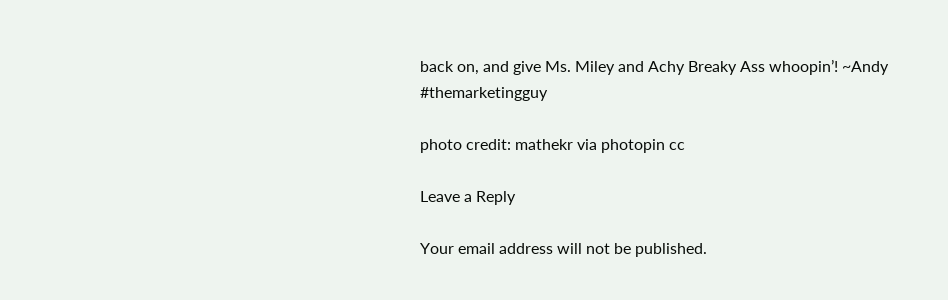back on, and give Ms. Miley and Achy Breaky Ass whoopin’! ~Andy #themarketingguy

photo credit: mathekr via photopin cc

Leave a Reply

Your email address will not be published.